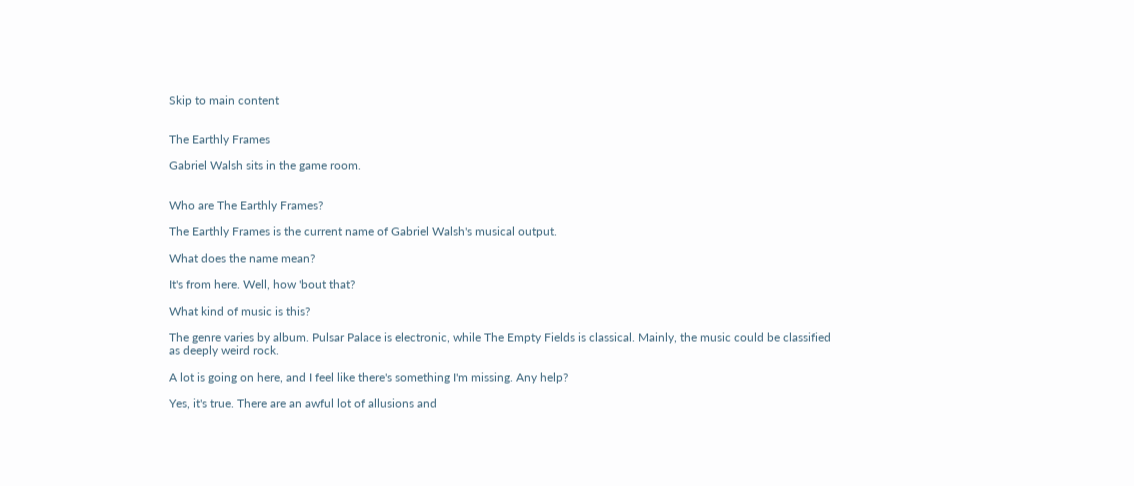Skip to main content


The Earthly Frames

Gabriel Walsh sits in the game room.


Who are The Earthly Frames?

The Earthly Frames is the current name of Gabriel Walsh's musical output.

What does the name mean?

It's from here. Well, how 'bout that?

What kind of music is this?

The genre varies by album. Pulsar Palace is electronic, while The Empty Fields is classical. Mainly, the music could be classified as deeply weird rock.

A lot is going on here, and I feel like there's something I'm missing. Any help?

Yes, it's true. There are an awful lot of allusions and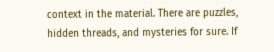context in the material. There are puzzles, hidden threads, and mysteries for sure. If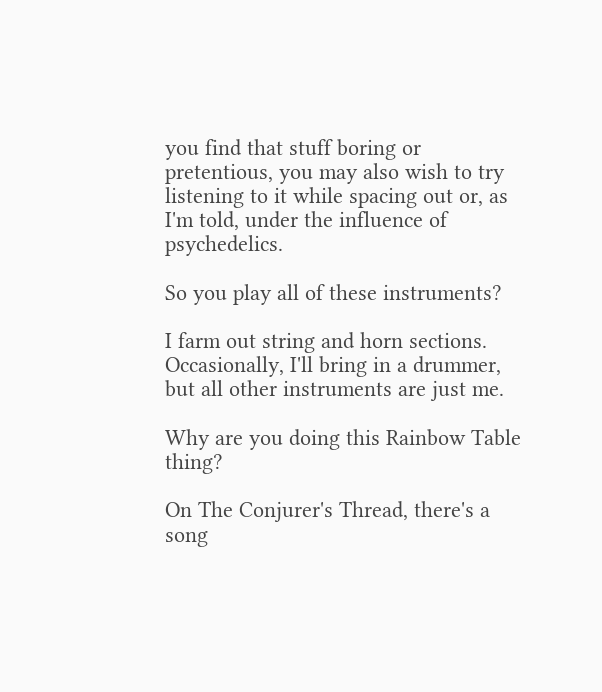you find that stuff boring or pretentious, you may also wish to try listening to it while spacing out or, as I'm told, under the influence of psychedelics.

So you play all of these instruments?

I farm out string and horn sections. Occasionally, I'll bring in a drummer, but all other instruments are just me.

Why are you doing this Rainbow Table thing?

On The Conjurer's Thread, there's a song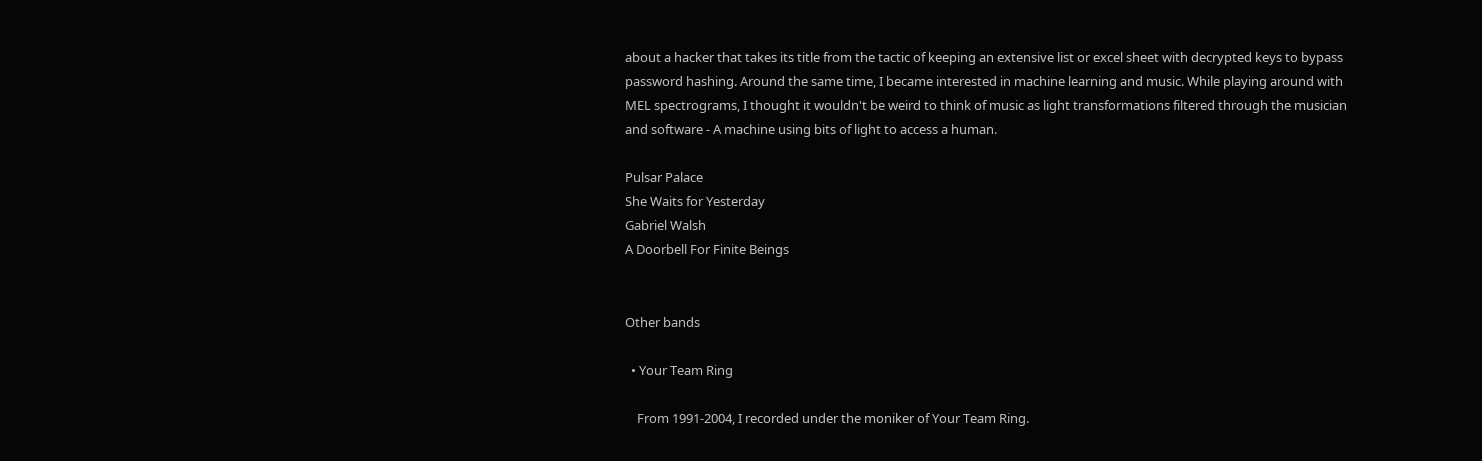about a hacker that takes its title from the tactic of keeping an extensive list or excel sheet with decrypted keys to bypass password hashing. Around the same time, I became interested in machine learning and music. While playing around with MEL spectrograms, I thought it wouldn't be weird to think of music as light transformations filtered through the musician and software - A machine using bits of light to access a human.

Pulsar Palace
She Waits for Yesterday
Gabriel Walsh
A Doorbell For Finite Beings


Other bands

  • Your Team Ring

    From 1991-2004, I recorded under the moniker of Your Team Ring.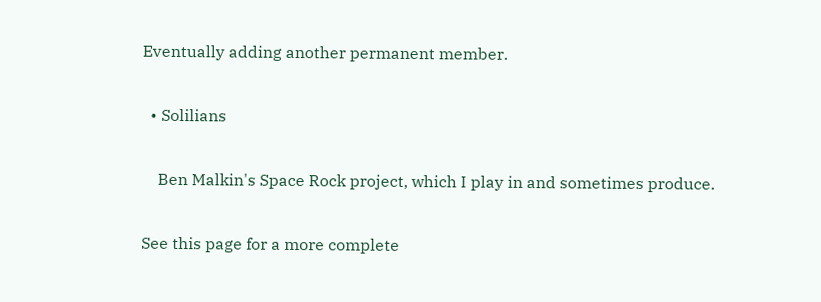Eventually adding another permanent member.

  • Solilians

    Ben Malkin's Space Rock project, which I play in and sometimes produce.

See this page for a more complete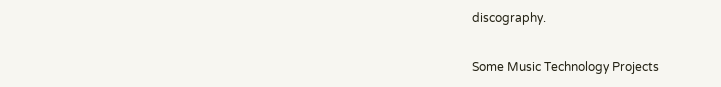discography.

Some Music Technology Projects